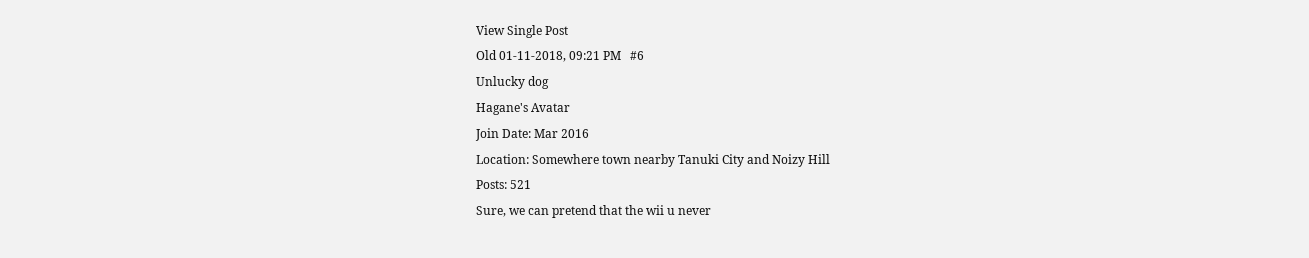View Single Post
Old 01-11-2018, 09:21 PM   #6
Unlucky dog
Hagane's Avatar
Join Date: Mar 2016
Location: Somewhere town nearby Tanuki City and Noizy Hill
Posts: 521
Sure, we can pretend that the wii u never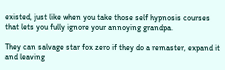existed, just like when you take those self hypnosis courses that lets you fully ignore your annoying grandpa.

They can salvage star fox zero if they do a remaster, expand it and leaving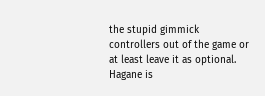the stupid gimmick controllers out of the game or at least leave it as optional.
Hagane is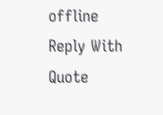offline   Reply With Quote